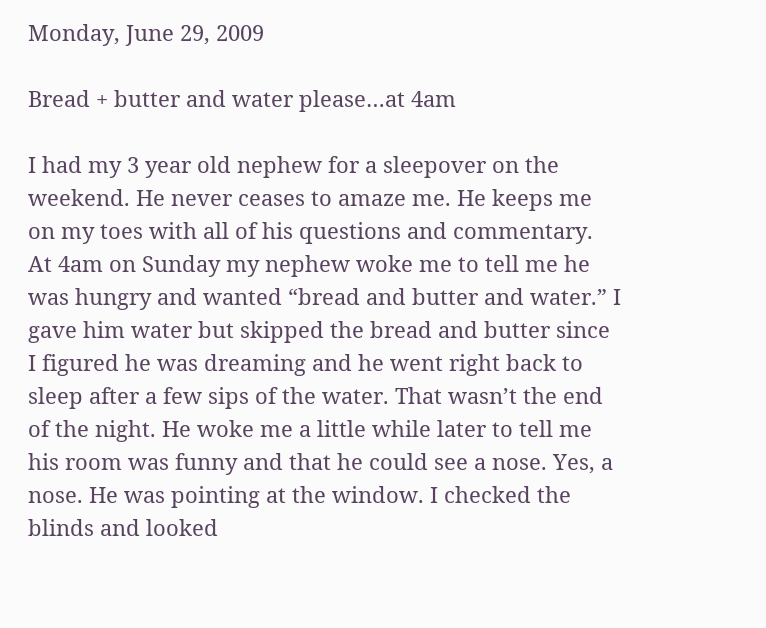Monday, June 29, 2009

Bread + butter and water please…at 4am

I had my 3 year old nephew for a sleepover on the weekend. He never ceases to amaze me. He keeps me on my toes with all of his questions and commentary. At 4am on Sunday my nephew woke me to tell me he was hungry and wanted “bread and butter and water.” I gave him water but skipped the bread and butter since I figured he was dreaming and he went right back to sleep after a few sips of the water. That wasn’t the end of the night. He woke me a little while later to tell me his room was funny and that he could see a nose. Yes, a nose. He was pointing at the window. I checked the blinds and looked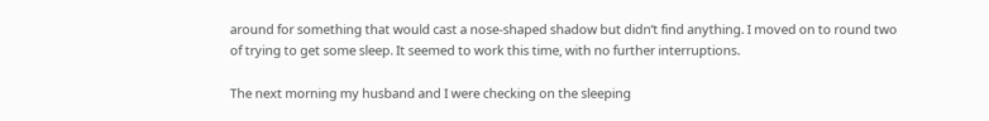around for something that would cast a nose-shaped shadow but didn’t find anything. I moved on to round two of trying to get some sleep. It seemed to work this time, with no further interruptions.

The next morning my husband and I were checking on the sleeping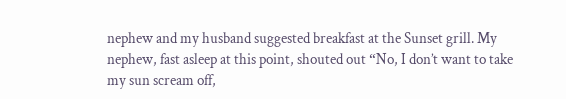nephew and my husband suggested breakfast at the Sunset grill. My nephew, fast asleep at this point, shouted out “No, I don’t want to take my sun scream off,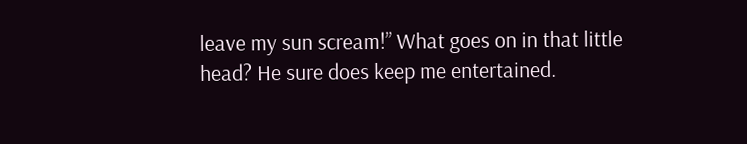leave my sun scream!” What goes on in that little head? He sure does keep me entertained.